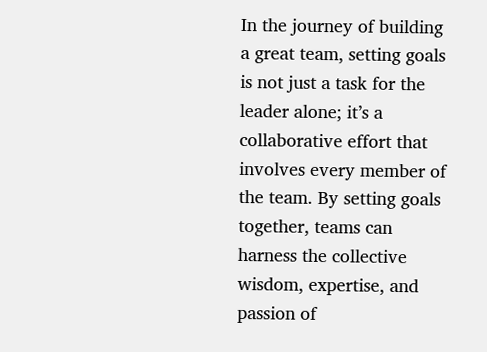In the journey of building a great team, setting goals is not just a task for the leader alone; it’s a collaborative effort that involves every member of the team. By setting goals together, teams can harness the collective wisdom, expertise, and passion of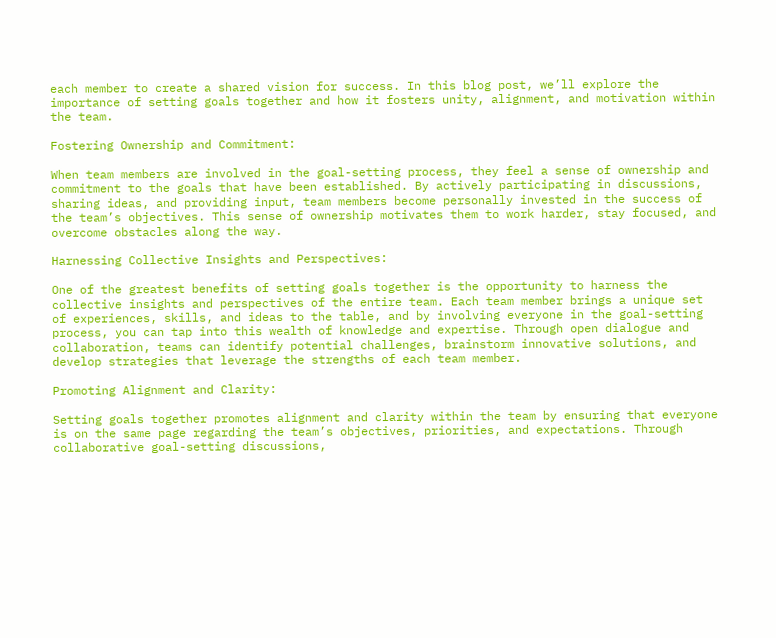each member to create a shared vision for success. In this blog post, we’ll explore the importance of setting goals together and how it fosters unity, alignment, and motivation within the team.

Fostering Ownership and Commitment:

When team members are involved in the goal-setting process, they feel a sense of ownership and commitment to the goals that have been established. By actively participating in discussions, sharing ideas, and providing input, team members become personally invested in the success of the team’s objectives. This sense of ownership motivates them to work harder, stay focused, and overcome obstacles along the way.

Harnessing Collective Insights and Perspectives:

One of the greatest benefits of setting goals together is the opportunity to harness the collective insights and perspectives of the entire team. Each team member brings a unique set of experiences, skills, and ideas to the table, and by involving everyone in the goal-setting process, you can tap into this wealth of knowledge and expertise. Through open dialogue and collaboration, teams can identify potential challenges, brainstorm innovative solutions, and develop strategies that leverage the strengths of each team member.

Promoting Alignment and Clarity:

Setting goals together promotes alignment and clarity within the team by ensuring that everyone is on the same page regarding the team’s objectives, priorities, and expectations. Through collaborative goal-setting discussions,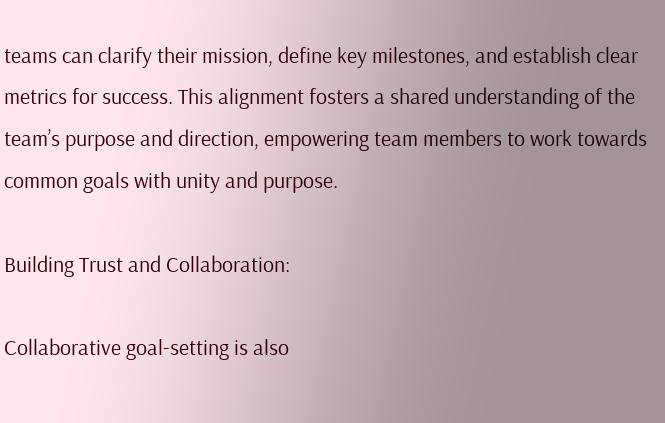teams can clarify their mission, define key milestones, and establish clear metrics for success. This alignment fosters a shared understanding of the team’s purpose and direction, empowering team members to work towards common goals with unity and purpose.

Building Trust and Collaboration:

Collaborative goal-setting is also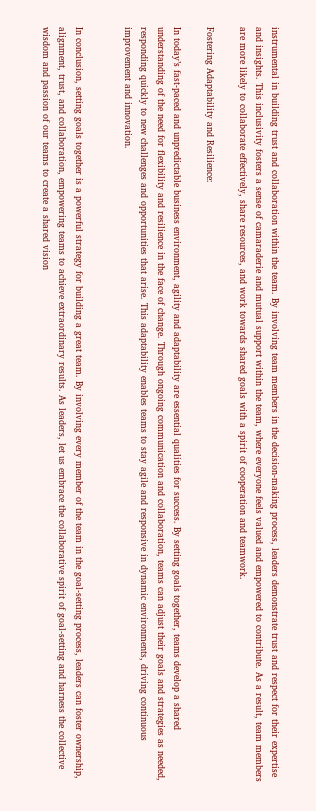instrumental in building trust and collaboration within the team. By involving team members in the decision-making process, leaders demonstrate trust and respect for their expertise and insights. This inclusivity fosters a sense of camaraderie and mutual support within the team, where everyone feels valued and empowered to contribute. As a result, team members are more likely to collaborate effectively, share resources, and work towards shared goals with a spirit of cooperation and teamwork.

Fostering Adaptability and Resilience:

In today’s fast-paced and unpredictable business environment, agility and adaptability are essential qualities for success. By setting goals together, teams develop a shared understanding of the need for flexibility and resilience in the face of change. Through ongoing communication and collaboration, teams can adjust their goals and strategies as needed, responding quickly to new challenges and opportunities that arise. This adaptability enables teams to stay agile and responsive in dynamic environments, driving continuous improvement and innovation.


In conclusion, setting goals together is a powerful strategy for building a great team. By involving every member of the team in the goal-setting process, leaders can foster ownership, alignment, trust, and collaboration, empowering teams to achieve extraordinary results. As leaders, let us embrace the collaborative spirit of goal-setting and harness the collective wisdom and passion of our teams to create a shared vision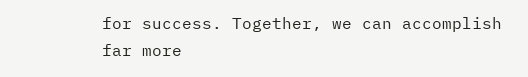for success. Together, we can accomplish far more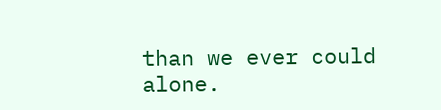than we ever could alone.